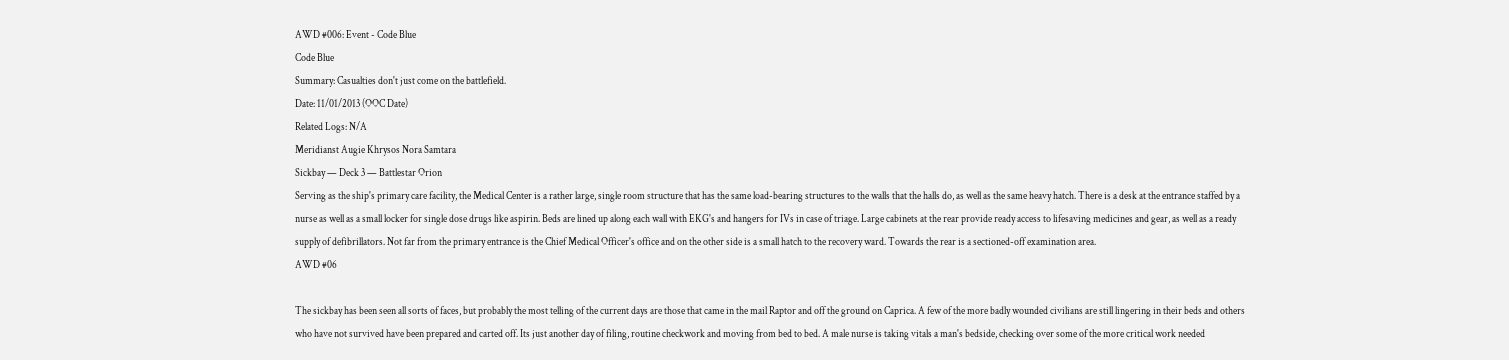AWD #006: Event - Code Blue
Code Blue
Summary: Casualties don't just come on the battlefield.
Date: 11/01/2013 (OOC Date)
Related Logs: N/A
Meridianst Augie Khrysos Nora Samtara
Sickbay — Deck 3 — Battlestar Orion
Serving as the ship's primary care facility, the Medical Center is a rather large, single room structure that has the same load-bearing structures to the walls that the halls do, as well as the same heavy hatch. There is a desk at the entrance staffed by a nurse as well as a small locker for single dose drugs like aspirin. Beds are lined up along each wall with EKG's and hangers for IVs in case of triage. Large cabinets at the rear provide ready access to lifesaving medicines and gear, as well as a ready supply of defibrillators. Not far from the primary entrance is the Chief Medical Officer's office and on the other side is a small hatch to the recovery ward. Towards the rear is a sectioned-off examination area.
AWD #06

The sickbay has been seen all sorts of faces, but probably the most telling of the current days are those that came in the mail Raptor and off the ground on Caprica. A few of the more badly wounded civilians are still lingering in their beds and others who have not survived have been prepared and carted off. Its just another day of filing, routine checkwork and moving from bed to bed. A male nurse is taking vitals a man's bedside, checking over some of the more critical work needed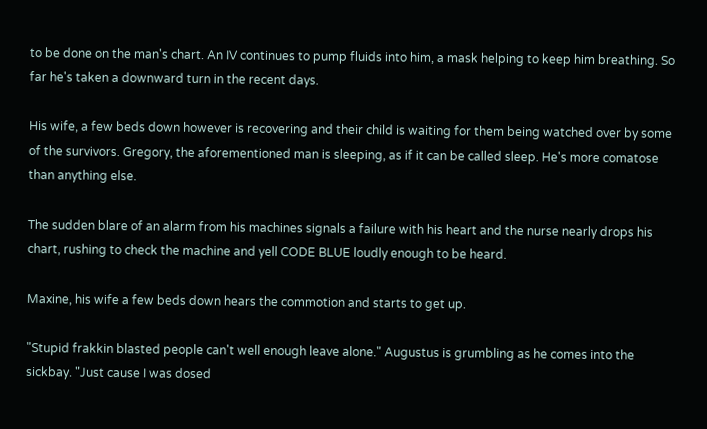to be done on the man's chart. An IV continues to pump fluids into him, a mask helping to keep him breathing. So far he's taken a downward turn in the recent days.

His wife, a few beds down however is recovering and their child is waiting for them being watched over by some of the survivors. Gregory, the aforementioned man is sleeping, as if it can be called sleep. He's more comatose than anything else.

The sudden blare of an alarm from his machines signals a failure with his heart and the nurse nearly drops his chart, rushing to check the machine and yell CODE BLUE loudly enough to be heard.

Maxine, his wife a few beds down hears the commotion and starts to get up.

"Stupid frakkin blasted people can't well enough leave alone." Augustus is grumbling as he comes into the sickbay. "Just cause I was dosed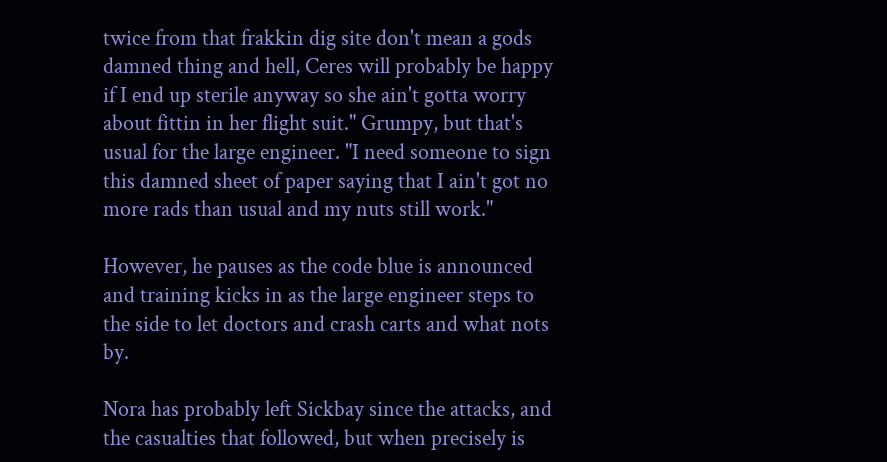twice from that frakkin dig site don't mean a gods damned thing and hell, Ceres will probably be happy if I end up sterile anyway so she ain't gotta worry about fittin in her flight suit." Grumpy, but that's usual for the large engineer. "I need someone to sign this damned sheet of paper saying that I ain't got no more rads than usual and my nuts still work."

However, he pauses as the code blue is announced and training kicks in as the large engineer steps to the side to let doctors and crash carts and what nots by.

Nora has probably left Sickbay since the attacks, and the casualties that followed, but when precisely is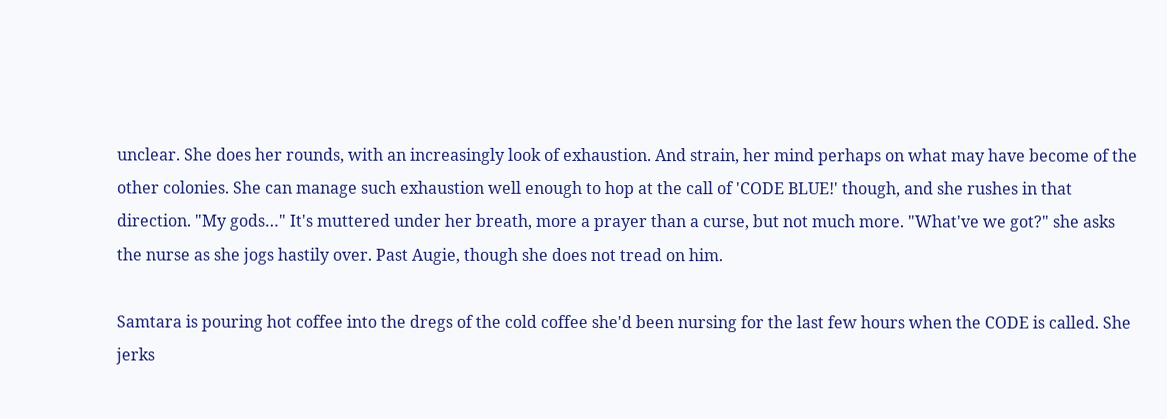unclear. She does her rounds, with an increasingly look of exhaustion. And strain, her mind perhaps on what may have become of the other colonies. She can manage such exhaustion well enough to hop at the call of 'CODE BLUE!' though, and she rushes in that direction. "My gods…" It's muttered under her breath, more a prayer than a curse, but not much more. "What've we got?" she asks the nurse as she jogs hastily over. Past Augie, though she does not tread on him.

Samtara is pouring hot coffee into the dregs of the cold coffee she'd been nursing for the last few hours when the CODE is called. She jerks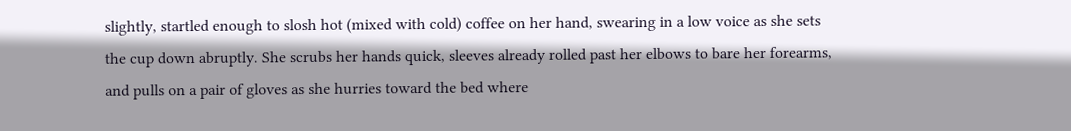slightly, startled enough to slosh hot (mixed with cold) coffee on her hand, swearing in a low voice as she sets the cup down abruptly. She scrubs her hands quick, sleeves already rolled past her elbows to bare her forearms, and pulls on a pair of gloves as she hurries toward the bed where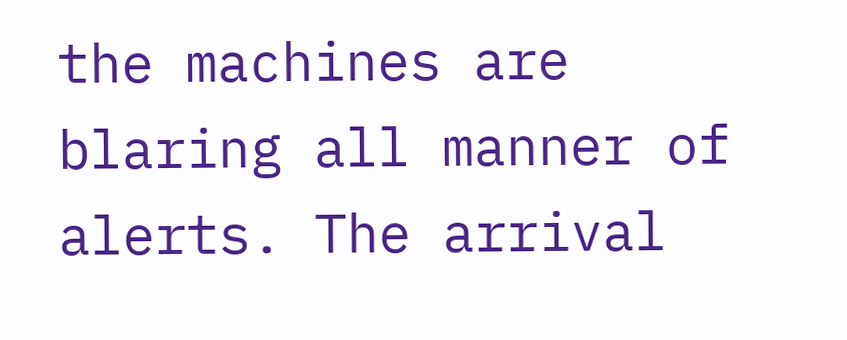the machines are blaring all manner of alerts. The arrival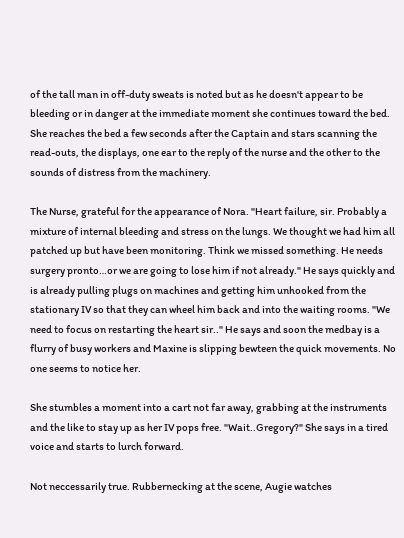of the tall man in off-duty sweats is noted but as he doesn't appear to be bleeding or in danger at the immediate moment she continues toward the bed. She reaches the bed a few seconds after the Captain and stars scanning the read-outs, the displays, one ear to the reply of the nurse and the other to the sounds of distress from the machinery.

The Nurse, grateful for the appearance of Nora. "Heart failure, sir. Probably a mixture of internal bleeding and stress on the lungs. We thought we had him all patched up but have been monitoring. Think we missed something. He needs surgery pronto…or we are going to lose him if not already." He says quickly and is already pulling plugs on machines and getting him unhooked from the stationary IV so that they can wheel him back and into the waiting rooms. "We need to focus on restarting the heart sir.." He says and soon the medbay is a flurry of busy workers and Maxine is slipping bewteen the quick movements. No one seems to notice her.

She stumbles a moment into a cart not far away, grabbing at the instruments and the like to stay up as her IV pops free. "Wait..Gregory?" She says in a tired voice and starts to lurch forward.

Not neccessarily true. Rubbernecking at the scene, Augie watches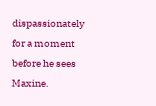dispassionately for a moment before he sees Maxine.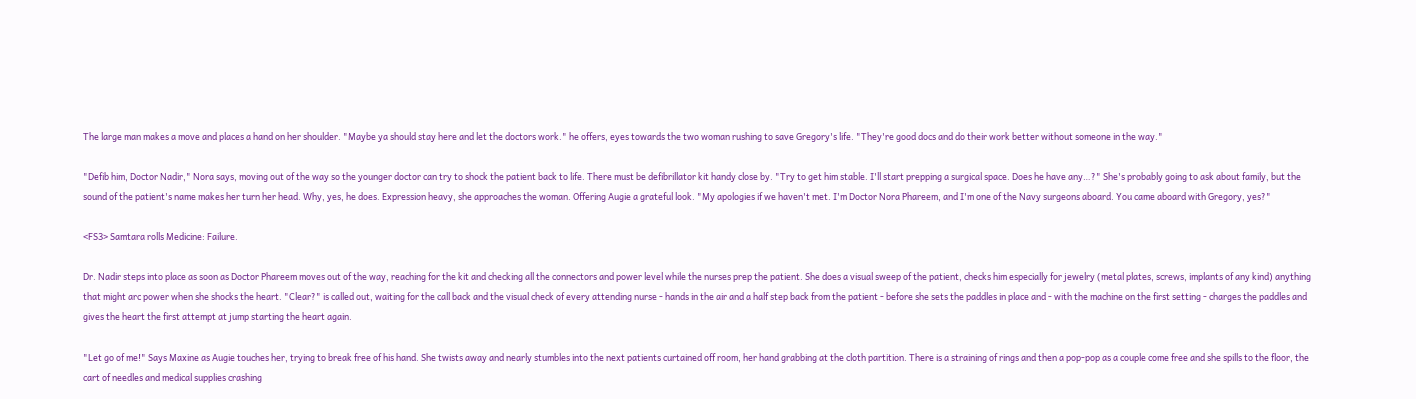The large man makes a move and places a hand on her shoulder. "Maybe ya should stay here and let the doctors work." he offers, eyes towards the two woman rushing to save Gregory's life. "They're good docs and do their work better without someone in the way."

"Defib him, Doctor Nadir," Nora says, moving out of the way so the younger doctor can try to shock the patient back to life. There must be defibrillator kit handy close by. "Try to get him stable. I'll start prepping a surgical space. Does he have any…?" She's probably going to ask about family, but the sound of the patient's name makes her turn her head. Why, yes, he does. Expression heavy, she approaches the woman. Offering Augie a grateful look. "My apologies if we haven't met. I'm Doctor Nora Phareem, and I'm one of the Navy surgeons aboard. You came aboard with Gregory, yes?"

<FS3> Samtara rolls Medicine: Failure.

Dr. Nadir steps into place as soon as Doctor Phareem moves out of the way, reaching for the kit and checking all the connectors and power level while the nurses prep the patient. She does a visual sweep of the patient, checks him especially for jewelry (metal plates, screws, implants of any kind) anything that might arc power when she shocks the heart. "Clear?" is called out, waiting for the call back and the visual check of every attending nurse - hands in the air and a half step back from the patient - before she sets the paddles in place and - with the machine on the first setting - charges the paddles and gives the heart the first attempt at jump starting the heart again.

"Let go of me!" Says Maxine as Augie touches her, trying to break free of his hand. She twists away and nearly stumbles into the next patients curtained off room, her hand grabbing at the cloth partition. There is a straining of rings and then a pop-pop as a couple come free and she spills to the floor, the cart of needles and medical supplies crashing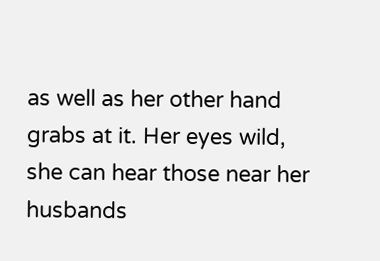as well as her other hand grabs at it. Her eyes wild, she can hear those near her husbands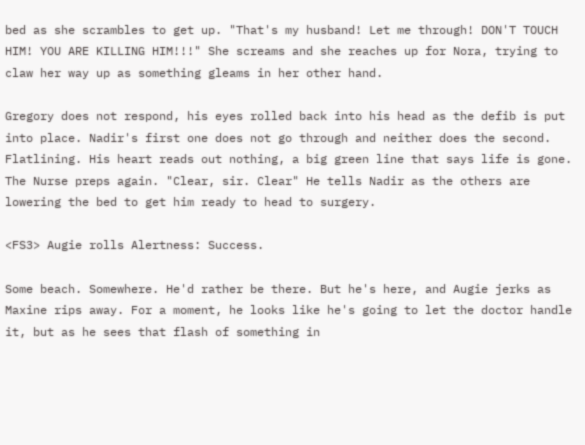bed as she scrambles to get up. "That's my husband! Let me through! DON'T TOUCH HIM! YOU ARE KILLING HIM!!!" She screams and she reaches up for Nora, trying to claw her way up as something gleams in her other hand.

Gregory does not respond, his eyes rolled back into his head as the defib is put into place. Nadir's first one does not go through and neither does the second. Flatlining. His heart reads out nothing, a big green line that says life is gone. The Nurse preps again. "Clear, sir. Clear" He tells Nadir as the others are lowering the bed to get him ready to head to surgery.

<FS3> Augie rolls Alertness: Success.

Some beach. Somewhere. He'd rather be there. But he's here, and Augie jerks as Maxine rips away. For a moment, he looks like he's going to let the doctor handle it, but as he sees that flash of something in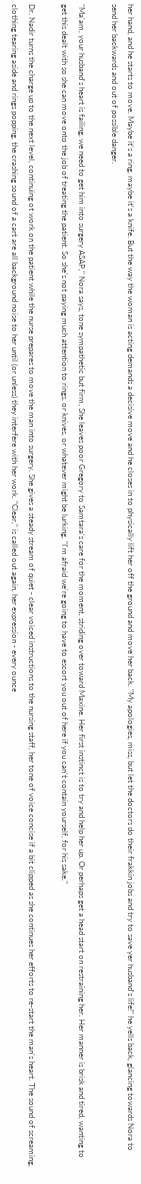her hand, and he starts to move. Maybe it's a ring, maybe it's a knife. But the way the woman is acting demands a decisive move and he closes in to physically lift her off the ground and move her back. "My apologies, miss, but let the doctors do their frakkin jobs and try to save yer husband's life!" he yells back, glancing towards Nora to send her backwards and out of possible danger.

"Ma'am, your husband's heart is failing, we need to get him into surgery ASAP," Nora says, tone sympathetic but firm, She leaves poor Gregory to Samtara's care for the moment, striding over toward Maxine. Her first instinct is to try and help her up. Or perhaps get a head start on restraining her. Her manner is brisk and tired, wanting to get this dealt with so she can move onto the job of treating the patient. So she's not paying much attention to rings, or knives, or whatever might be lurking. "I'm afraid we're going to have to escort you out of here if you can't contain yourself, for his sake."

Dr. Nadir turns the charge up to the next level, continuing ot work on the patient while the nurse prepares to move the man into surgery. She gives a steady stream of quiet - clear voiced instructions to the nursing staff, her tone of voice concise if a bit clipped as she continues her efforts to re-start the man's heart. The sound of screaming, clothing tearing aside and rings popping, the crashing sound of a cart are all background noise to her until (or unless) they interfere with her work. "Clear," is called out again, her expression - every ounce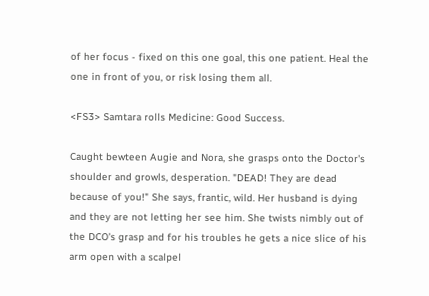of her focus - fixed on this one goal, this one patient. Heal the one in front of you, or risk losing them all.

<FS3> Samtara rolls Medicine: Good Success.

Caught bewteen Augie and Nora, she grasps onto the Doctor's shoulder and growls, desperation. "DEAD! They are dead because of you!" She says, frantic, wild. Her husband is dying and they are not letting her see him. She twists nimbly out of the DCO's grasp and for his troubles he gets a nice slice of his arm open with a scalpel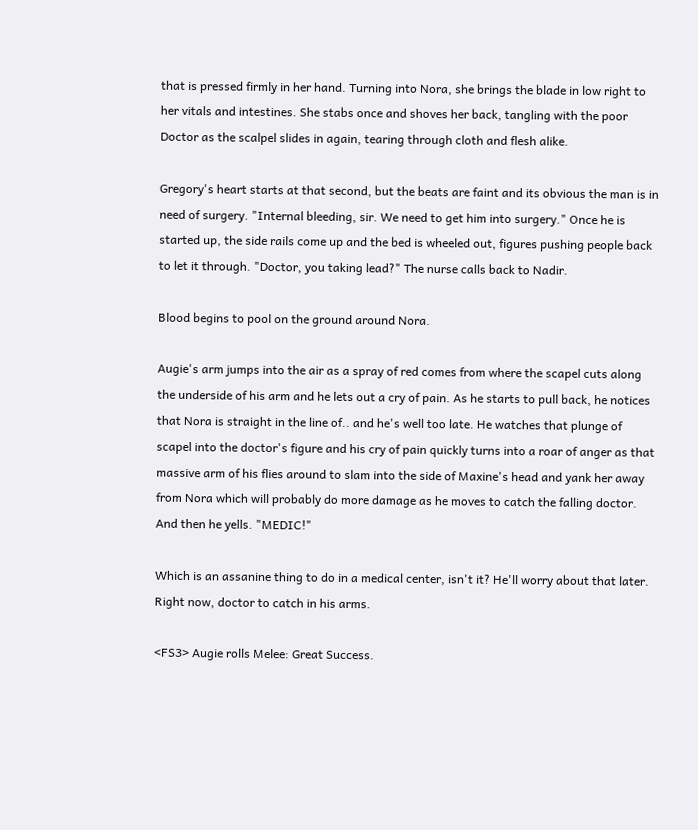that is pressed firmly in her hand. Turning into Nora, she brings the blade in low right to her vitals and intestines. She stabs once and shoves her back, tangling with the poor Doctor as the scalpel slides in again, tearing through cloth and flesh alike.

Gregory's heart starts at that second, but the beats are faint and its obvious the man is in need of surgery. "Internal bleeding, sir. We need to get him into surgery." Once he is started up, the side rails come up and the bed is wheeled out, figures pushing people back to let it through. "Doctor, you taking lead?" The nurse calls back to Nadir.

Blood begins to pool on the ground around Nora.

Augie's arm jumps into the air as a spray of red comes from where the scapel cuts along the underside of his arm and he lets out a cry of pain. As he starts to pull back, he notices that Nora is straight in the line of.. and he's well too late. He watches that plunge of scapel into the doctor's figure and his cry of pain quickly turns into a roar of anger as that massive arm of his flies around to slam into the side of Maxine's head and yank her away from Nora which will probably do more damage as he moves to catch the falling doctor. And then he yells. "MEDIC!"

Which is an assanine thing to do in a medical center, isn't it? He'll worry about that later. Right now, doctor to catch in his arms.

<FS3> Augie rolls Melee: Great Success.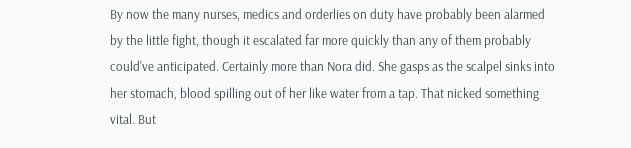By now the many nurses, medics and orderlies on duty have probably been alarmed by the little fight, though it escalated far more quickly than any of them probably could've anticipated. Certainly more than Nora did. She gasps as the scalpel sinks into her stomach, blood spilling out of her like water from a tap. That nicked something vital. But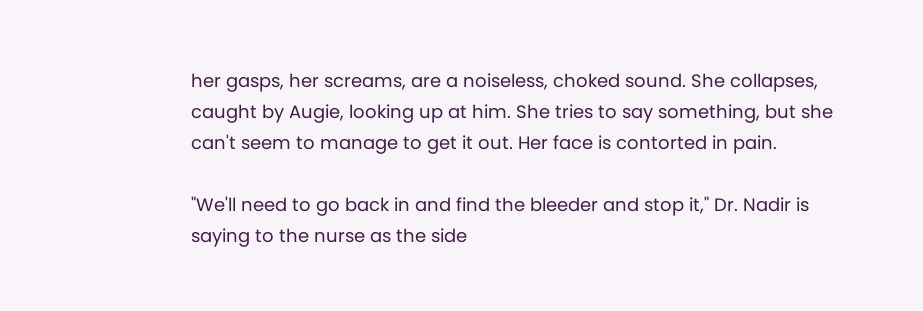her gasps, her screams, are a noiseless, choked sound. She collapses, caught by Augie, looking up at him. She tries to say something, but she can't seem to manage to get it out. Her face is contorted in pain.

"We'll need to go back in and find the bleeder and stop it," Dr. Nadir is saying to the nurse as the side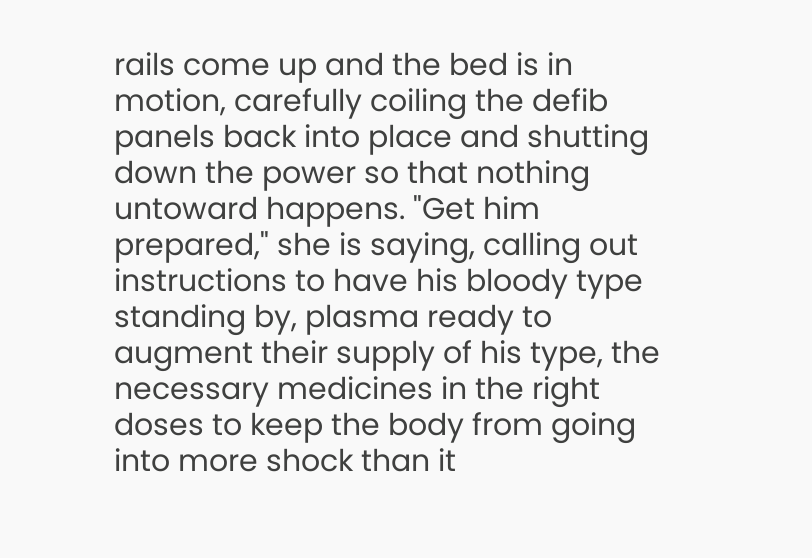rails come up and the bed is in motion, carefully coiling the defib panels back into place and shutting down the power so that nothing untoward happens. "Get him prepared," she is saying, calling out instructions to have his bloody type standing by, plasma ready to augment their supply of his type, the necessary medicines in the right doses to keep the body from going into more shock than it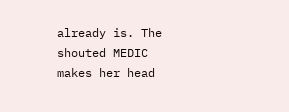already is. The shouted MEDIC makes her head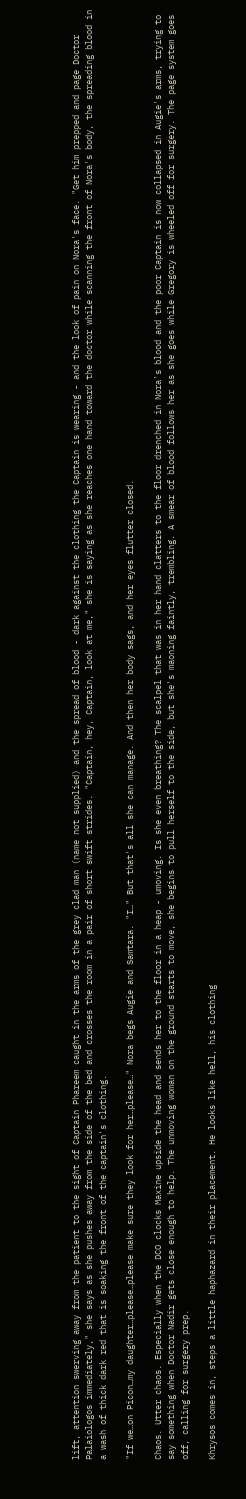lift, attention swerving away from the patient to the sight of Captain Phareem caught in the arms of the grey clad man (name not supplied) and the spread of blood - dark against the clothing the Captain is wearing - and the look of pain on Nora's face. "Get him prepped and page Doctor Palaiologos immediately," she says as she pushes away from the side of the bed and crosses the room in a pair of short swift strides. "Captain, hey, Captain, look at me," she is saying as she reaches one hand toward the doctor while scanning the front of Nora's body, the spreading blood in a wash of thick dark red that is soaking the front of the captain's clothing.

"If we…on Picon…my daughter…please…please make sure they look for her…please…" Nora begs Augie and Samtara. "I…" But that's all she can manage. And then her body sags, and her eyes flutter closed.

Chaos. Utter chaos. Especially when the DCO clocks Maxine upside the head and sends her to the floor in a heap - umoving. Is she even breathing? The scalpel that was in her hand clatters to the floor drenched in Nora's blood and the poor Captain is now collapsed in Augie's arms, trying to say something when Doctor Nadir gets close enough to help. The unmoving woman on the ground starts to move, she begins to pull herself to the side, but she's maoning faintly, trembling. A smear of blood follows her as she goes while Gregory is wheeled off for surgery. The page system goes off, calling for surgery prep.

Khrysos comes in, steps a little haphazard in their placement. He looks like hell, his clothing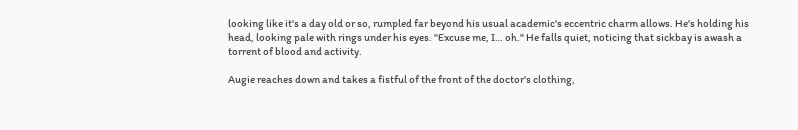looking like it's a day old or so, rumpled far beyond his usual academic's eccentric charm allows. He's holding his head, looking pale with rings under his eyes. "Excuse me, I… oh." He falls quiet, noticing that sickbay is awash a torrent of blood and activity.

Augie reaches down and takes a fistful of the front of the doctor's clothing,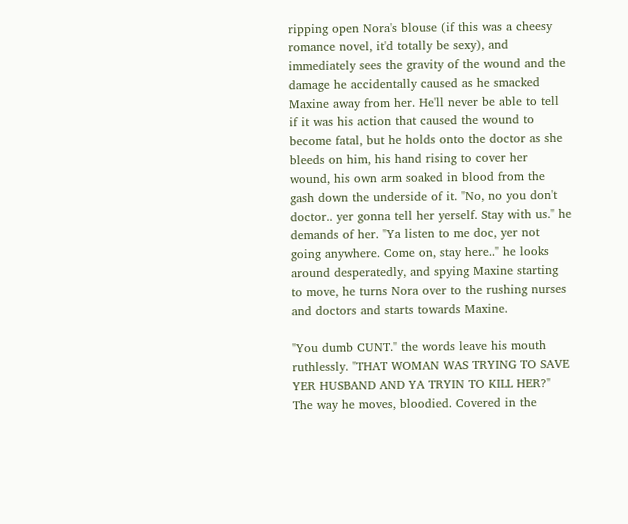ripping open Nora's blouse (if this was a cheesy romance novel, it'd totally be sexy), and immediately sees the gravity of the wound and the damage he accidentally caused as he smacked Maxine away from her. He'll never be able to tell if it was his action that caused the wound to become fatal, but he holds onto the doctor as she bleeds on him, his hand rising to cover her wound, his own arm soaked in blood from the gash down the underside of it. "No, no you don't doctor.. yer gonna tell her yerself. Stay with us." he demands of her. "Ya listen to me doc, yer not going anywhere. Come on, stay here.." he looks around desperatedly, and spying Maxine starting to move, he turns Nora over to the rushing nurses and doctors and starts towards Maxine.

"You dumb CUNT." the words leave his mouth ruthlessly. "THAT WOMAN WAS TRYING TO SAVE YER HUSBAND AND YA TRYIN TO KILL HER?" The way he moves, bloodied. Covered in the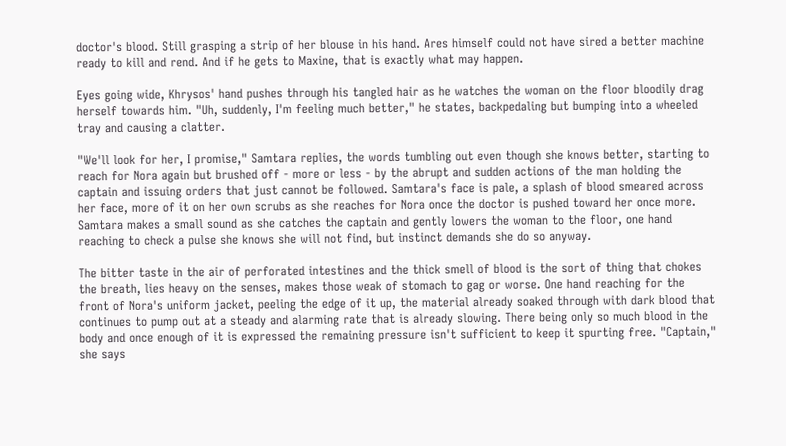doctor's blood. Still grasping a strip of her blouse in his hand. Ares himself could not have sired a better machine ready to kill and rend. And if he gets to Maxine, that is exactly what may happen.

Eyes going wide, Khrysos' hand pushes through his tangled hair as he watches the woman on the floor bloodily drag herself towards him. "Uh, suddenly, I'm feeling much better," he states, backpedaling but bumping into a wheeled tray and causing a clatter.

"We'll look for her, I promise," Samtara replies, the words tumbling out even though she knows better, starting to reach for Nora again but brushed off - more or less - by the abrupt and sudden actions of the man holding the captain and issuing orders that just cannot be followed. Samtara's face is pale, a splash of blood smeared across her face, more of it on her own scrubs as she reaches for Nora once the doctor is pushed toward her once more. Samtara makes a small sound as she catches the captain and gently lowers the woman to the floor, one hand reaching to check a pulse she knows she will not find, but instinct demands she do so anyway.

The bitter taste in the air of perforated intestines and the thick smell of blood is the sort of thing that chokes the breath, lies heavy on the senses, makes those weak of stomach to gag or worse. One hand reaching for the front of Nora's uniform jacket, peeling the edge of it up, the material already soaked through with dark blood that continues to pump out at a steady and alarming rate that is already slowing. There being only so much blood in the body and once enough of it is expressed the remaining pressure isn't sufficient to keep it spurting free. "Captain," she says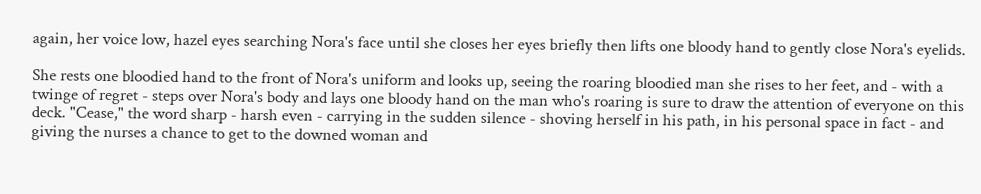again, her voice low, hazel eyes searching Nora's face until she closes her eyes briefly then lifts one bloody hand to gently close Nora's eyelids.

She rests one bloodied hand to the front of Nora's uniform and looks up, seeing the roaring bloodied man she rises to her feet, and - with a twinge of regret - steps over Nora's body and lays one bloody hand on the man who's roaring is sure to draw the attention of everyone on this deck. "Cease," the word sharp - harsh even - carrying in the sudden silence - shoving herself in his path, in his personal space in fact - and giving the nurses a chance to get to the downed woman and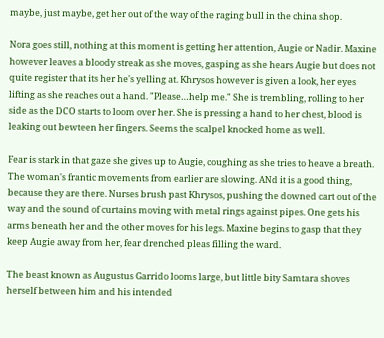maybe, just maybe, get her out of the way of the raging bull in the china shop.

Nora goes still, nothing at this moment is getting her attention, Augie or Nadir. Maxine however leaves a bloody streak as she moves, gasping as she hears Augie but does not quite register that its her he's yelling at. Khrysos however is given a look, her eyes lifting as she reaches out a hand. "Please…help me." She is trembling, rolling to her side as the DCO starts to loom over her. She is pressing a hand to her chest, blood is leaking out bewteen her fingers. Seems the scalpel knocked home as well.

Fear is stark in that gaze she gives up to Augie, coughing as she tries to heave a breath. The woman's frantic movements from earlier are slowing. ANd it is a good thing, because they are there. Nurses brush past Khrysos, pushing the downed cart out of the way and the sound of curtains moving with metal rings against pipes. One gets his arms beneath her and the other moves for his legs. Maxine begins to gasp that they keep Augie away from her, fear drenched pleas filling the ward.

The beast known as Augustus Garrido looms large, but little bity Samtara shoves herself between him and his intended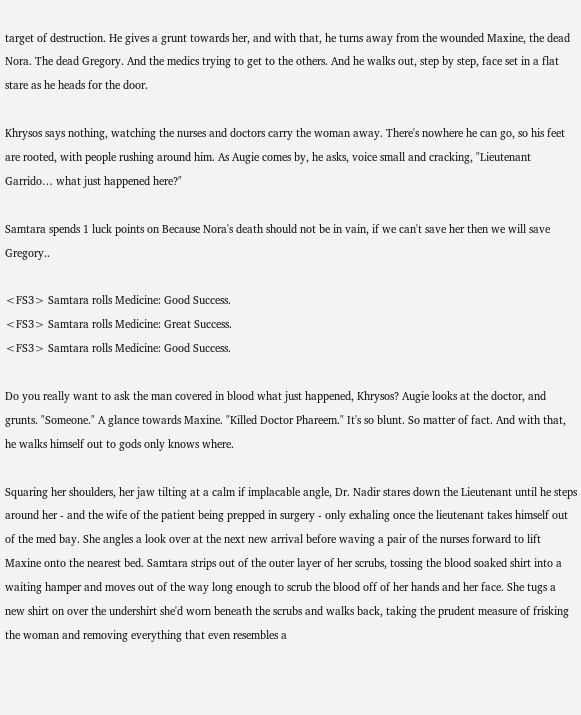target of destruction. He gives a grunt towards her, and with that, he turns away from the wounded Maxine, the dead Nora. The dead Gregory. And the medics trying to get to the others. And he walks out, step by step, face set in a flat stare as he heads for the door.

Khrysos says nothing, watching the nurses and doctors carry the woman away. There's nowhere he can go, so his feet are rooted, with people rushing around him. As Augie comes by, he asks, voice small and cracking, "Lieutenant Garrido… what just happened here?"

Samtara spends 1 luck points on Because Nora's death should not be in vain, if we can't save her then we will save Gregory..

<FS3> Samtara rolls Medicine: Good Success.
<FS3> Samtara rolls Medicine: Great Success.
<FS3> Samtara rolls Medicine: Good Success.

Do you really want to ask the man covered in blood what just happened, Khrysos? Augie looks at the doctor, and grunts. "Someone." A glance towards Maxine. "Killed Doctor Phareem." It's so blunt. So matter of fact. And with that, he walks himself out to gods only knows where.

Squaring her shoulders, her jaw tilting at a calm if implacable angle, Dr. Nadir stares down the Lieutenant until he steps around her - and the wife of the patient being prepped in surgery - only exhaling once the lieutenant takes himself out of the med bay. She angles a look over at the next new arrival before waving a pair of the nurses forward to lift Maxine onto the nearest bed. Samtara strips out of the outer layer of her scrubs, tossing the blood soaked shirt into a waiting hamper and moves out of the way long enough to scrub the blood off of her hands and her face. She tugs a new shirt on over the undershirt she'd worn beneath the scrubs and walks back, taking the prudent measure of frisking the woman and removing everything that even resembles a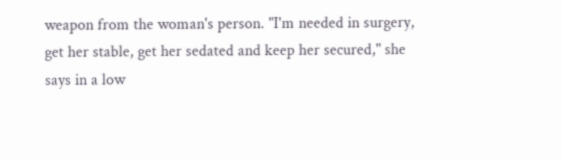weapon from the woman's person. "I'm needed in surgery, get her stable, get her sedated and keep her secured," she says in a low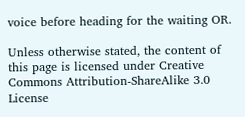voice before heading for the waiting OR.

Unless otherwise stated, the content of this page is licensed under Creative Commons Attribution-ShareAlike 3.0 License